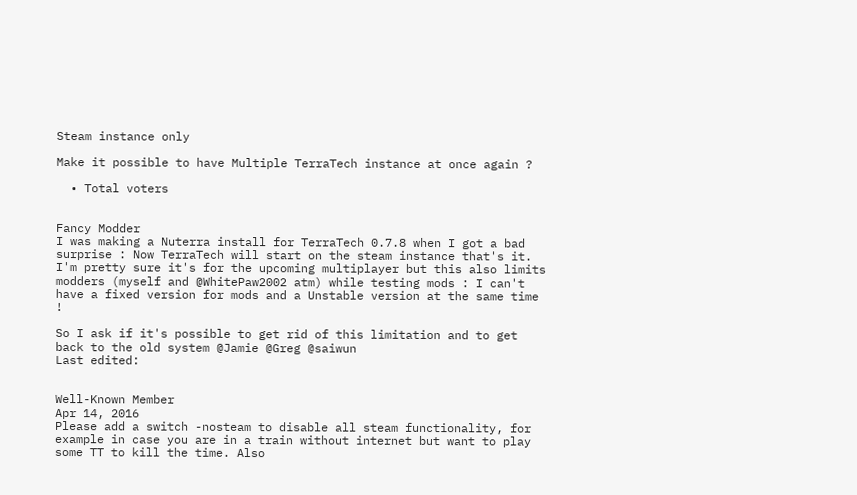Steam instance only

Make it possible to have Multiple TerraTech instance at once again ?

  • Total voters


Fancy Modder
I was making a Nuterra install for TerraTech 0.7.8 when I got a bad surprise : Now TerraTech will start on the steam instance that's it.
I'm pretty sure it's for the upcoming multiplayer but this also limits modders (myself and @WhitePaw2002 atm) while testing mods : I can't have a fixed version for mods and a Unstable version at the same time !

So I ask if it's possible to get rid of this limitation and to get back to the old system @Jamie @Greg @saiwun
Last edited:


Well-Known Member
Apr 14, 2016
Please add a switch -nosteam to disable all steam functionality, for example in case you are in a train without internet but want to play some TT to kill the time. Also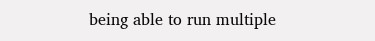being able to run multiple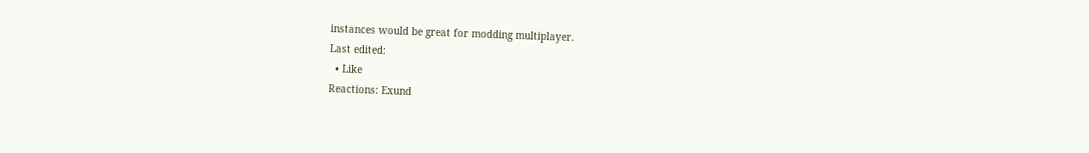instances would be great for modding multiplayer.
Last edited:
  • Like
Reactions: Exund